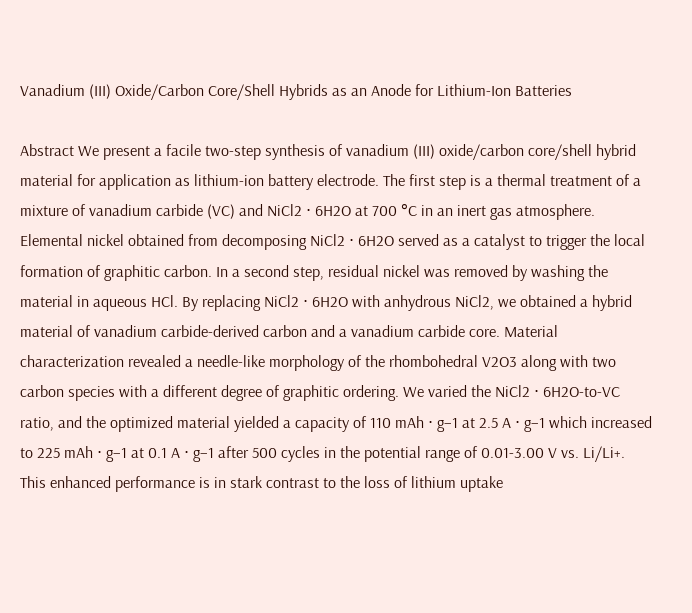Vanadium (III) Oxide/Carbon Core/Shell Hybrids as an Anode for Lithium-Ion Batteries

Abstract We present a facile two-step synthesis of vanadium (III) oxide/carbon core/shell hybrid material for application as lithium-ion battery electrode. The first step is a thermal treatment of a mixture of vanadium carbide (VC) and NiCl2 ⋅ 6H2O at 700 °C in an inert gas atmosphere. Elemental nickel obtained from decomposing NiCl2 ⋅ 6H2O served as a catalyst to trigger the local formation of graphitic carbon. In a second step, residual nickel was removed by washing the material in aqueous HCl. By replacing NiCl2 ⋅ 6H2O with anhydrous NiCl2, we obtained a hybrid material of vanadium carbide-derived carbon and a vanadium carbide core. Material characterization revealed a needle-like morphology of the rhombohedral V2O3 along with two carbon species with a different degree of graphitic ordering. We varied the NiCl2 ⋅ 6H2O-to-VC ratio, and the optimized material yielded a capacity of 110 mAh ⋅ g−1 at 2.5 A ⋅ g−1 which increased to 225 mAh ⋅ g−1 at 0.1 A ⋅ g−1 after 500 cycles in the potential range of 0.01-3.00 V vs. Li/Li+. This enhanced performance is in stark contrast to the loss of lithium uptake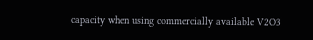capacity when using commercially available V2O3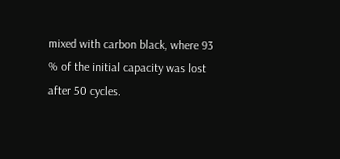mixed with carbon black, where 93 % of the initial capacity was lost after 50 cycles.